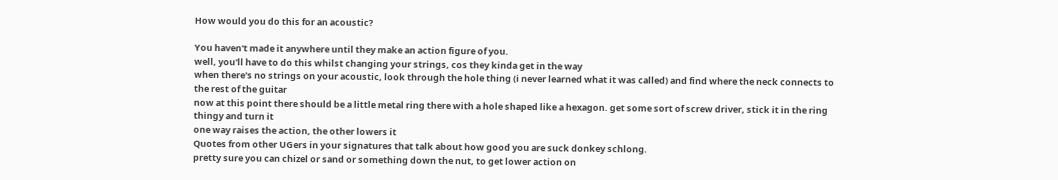How would you do this for an acoustic?

You haven't made it anywhere until they make an action figure of you.
well, you'll have to do this whilst changing your strings, cos they kinda get in the way
when there's no strings on your acoustic, look through the hole thing (i never learned what it was called) and find where the neck connects to the rest of the guitar
now at this point there should be a little metal ring there with a hole shaped like a hexagon. get some sort of screw driver, stick it in the ring thingy and turn it
one way raises the action, the other lowers it
Quotes from other UGers in your signatures that talk about how good you are suck donkey schlong.
pretty sure you can chizel or sand or something down the nut, to get lower action on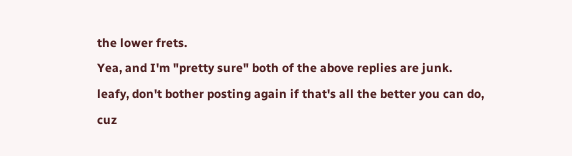the lower frets.
Yea, and I'm "pretty sure" both of the above replies are junk.
leafy, don't bother posting again if that's all the better you can do, cuz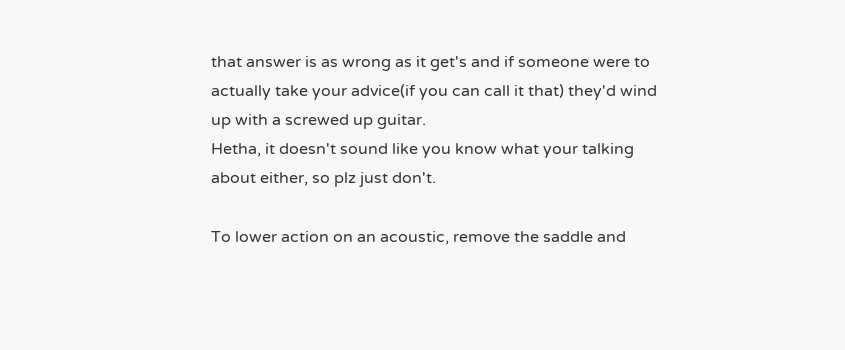that answer is as wrong as it get's and if someone were to actually take your advice(if you can call it that) they'd wind up with a screwed up guitar.
Hetha, it doesn't sound like you know what your talking about either, so plz just don't.

To lower action on an acoustic, remove the saddle and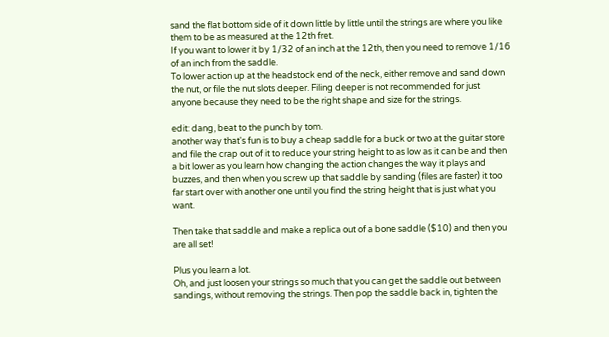sand the flat bottom side of it down little by little until the strings are where you like them to be as measured at the 12th fret.
If you want to lower it by 1/32 of an inch at the 12th, then you need to remove 1/16 of an inch from the saddle.
To lower action up at the headstock end of the neck, either remove and sand down the nut, or file the nut slots deeper. Filing deeper is not recommended for just anyone because they need to be the right shape and size for the strings.

edit: dang, beat to the punch by tom.
another way that's fun is to buy a cheap saddle for a buck or two at the guitar store and file the crap out of it to reduce your string height to as low as it can be and then a bit lower as you learn how changing the action changes the way it plays and buzzes, and then when you screw up that saddle by sanding (files are faster) it too far start over with another one until you find the string height that is just what you want.

Then take that saddle and make a replica out of a bone saddle ($10) and then you are all set!

Plus you learn a lot.
Oh, and just loosen your strings so much that you can get the saddle out between sandings, without removing the strings. Then pop the saddle back in, tighten the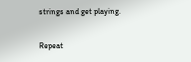strings and get playing.

Repeat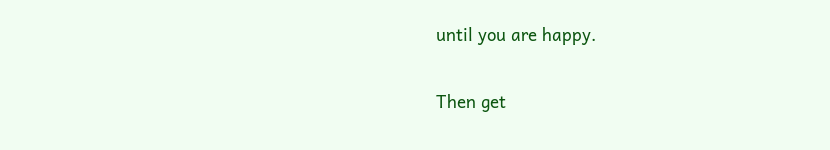until you are happy.

Then get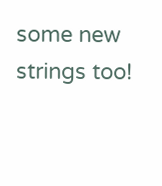some new strings too!